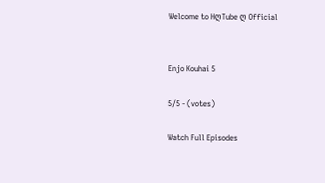Welcome to HღTube ღ Official


Enjo Kouhai 5

5/5 - (votes)

Watch Full Episodes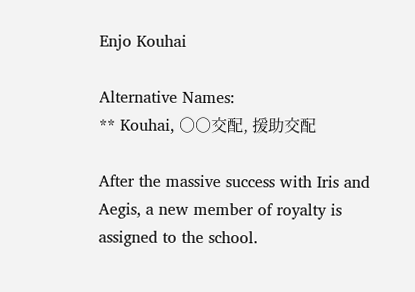Enjo Kouhai

Alternative Names:
** Kouhai, ○○交配, 援助交配

After the massive success with Iris and Aegis, a new member of royalty is assigned to the school.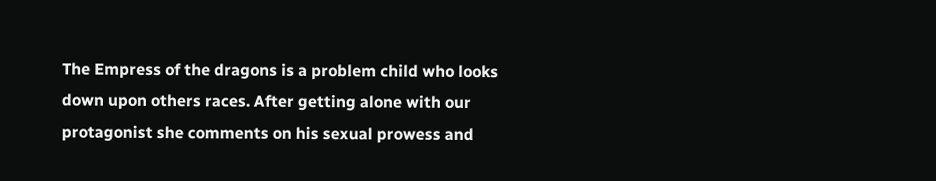The Empress of the dragons is a problem child who looks down upon others races. After getting alone with our protagonist she comments on his sexual prowess and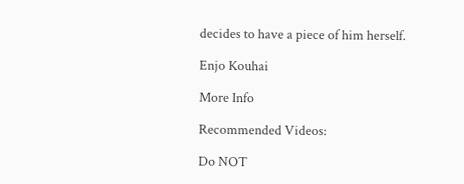decides to have a piece of him herself.

Enjo Kouhai

More Info

Recommended Videos:

Do NOT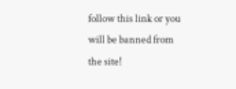follow this link or you will be banned from the site!